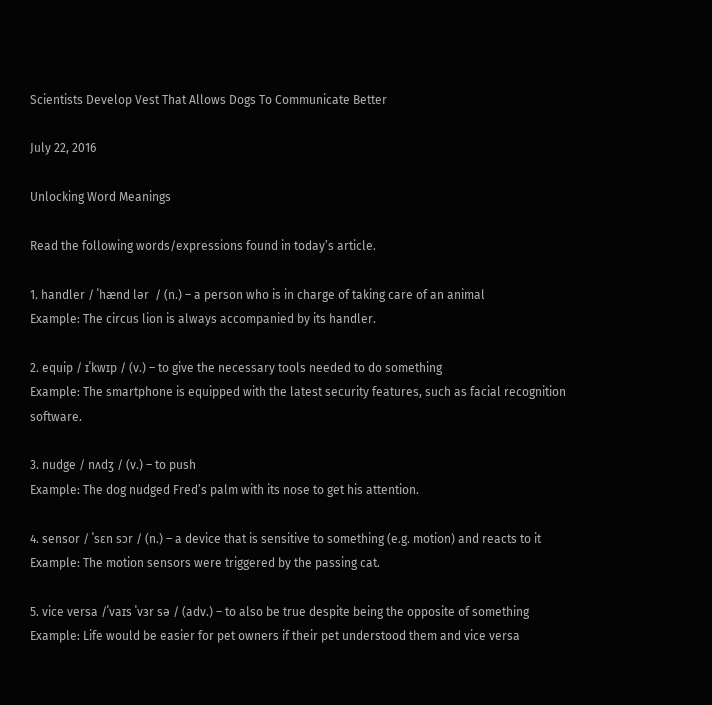Scientists Develop Vest That Allows Dogs To Communicate Better

July 22, 2016

Unlocking Word Meanings

Read the following words/expressions found in today’s article.

1. handler / ˈhænd lər  / (n.) – a person who is in charge of taking care of an animal
Example: The circus lion is always accompanied by its handler.

2. equip / ɪˈkwɪp / (v.) – to give the necessary tools needed to do something
Example: The smartphone is equipped with the latest security features, such as facial recognition software.

3. nudge / nʌdʒ / (v.) – to push
Example: The dog nudged Fred’s palm with its nose to get his attention.

4. sensor / ˈsɛn sɔr / (n.) – a device that is sensitive to something (e.g. motion) and reacts to it
Example: The motion sensors were triggered by the passing cat.

5. vice versa /ˈvaɪs ˈvɜr sə / (adv.) – to also be true despite being the opposite of something
Example: Life would be easier for pet owners if their pet understood them and vice versa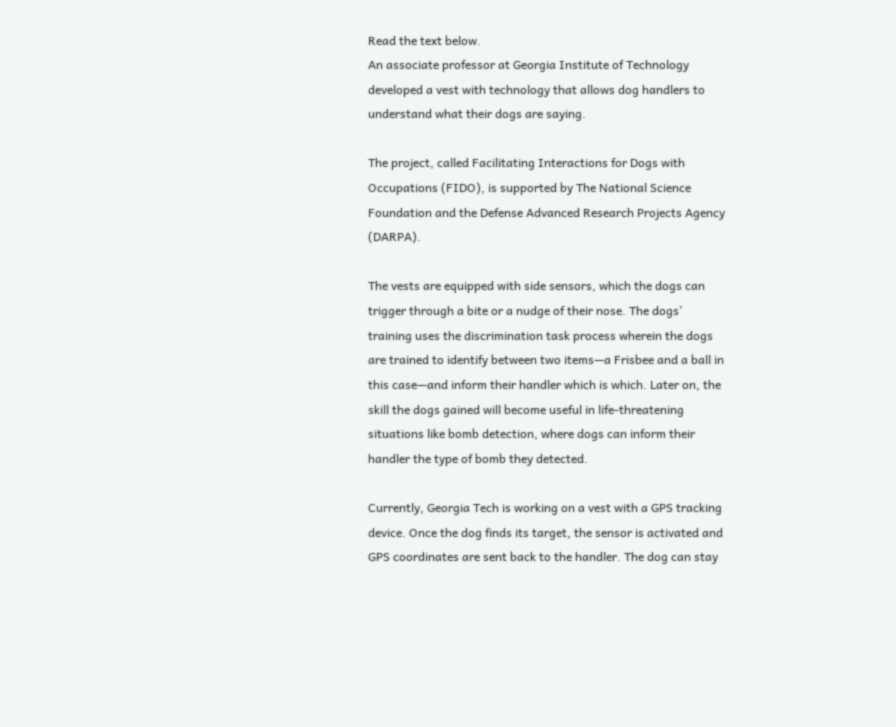Read the text below.
An associate professor at Georgia Institute of Technology developed a vest with technology that allows dog handlers to understand what their dogs are saying.

The project, called Facilitating Interactions for Dogs with Occupations (FIDO), is supported by The National Science Foundation and the Defense Advanced Research Projects Agency (DARPA).

The vests are equipped with side sensors, which the dogs can trigger through a bite or a nudge of their nose. The dogs’ training uses the discrimination task process wherein the dogs are trained to identify between two items—a Frisbee and a ball in this case—and inform their handler which is which. Later on, the skill the dogs gained will become useful in life-threatening situations like bomb detection, where dogs can inform their handler the type of bomb they detected.

Currently, Georgia Tech is working on a vest with a GPS tracking device. Once the dog finds its target, the sensor is activated and GPS coordinates are sent back to the handler. The dog can stay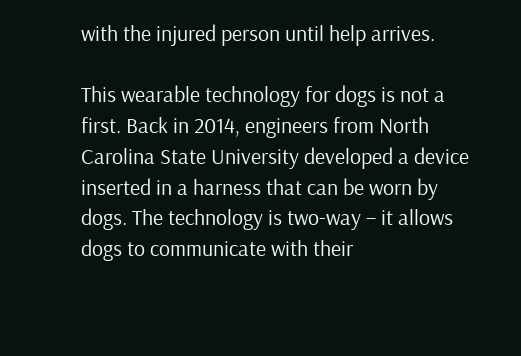with the injured person until help arrives.

This wearable technology for dogs is not a first. Back in 2014, engineers from North Carolina State University developed a device inserted in a harness that can be worn by dogs. The technology is two-way – it allows dogs to communicate with their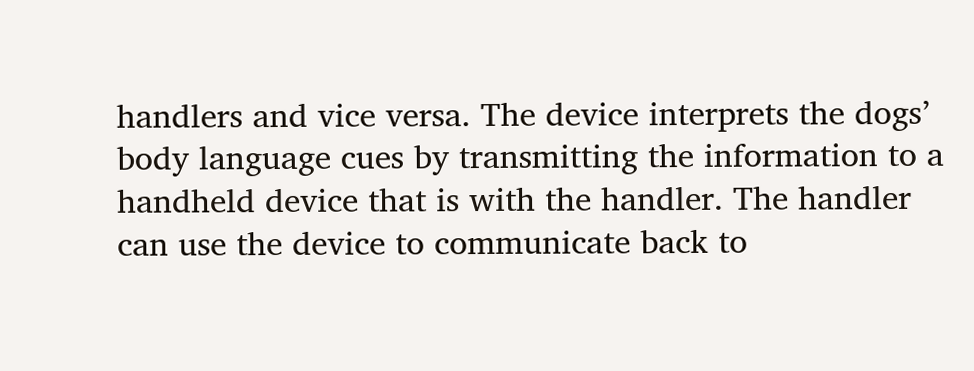handlers and vice versa. The device interprets the dogs’ body language cues by transmitting the information to a handheld device that is with the handler. The handler can use the device to communicate back to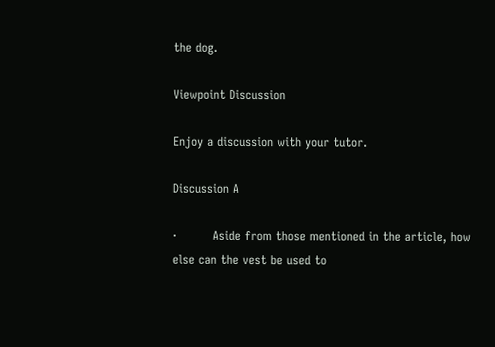the dog.

Viewpoint Discussion

Enjoy a discussion with your tutor.

Discussion A

·         Aside from those mentioned in the article, how else can the vest be used to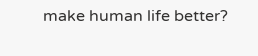make human life better?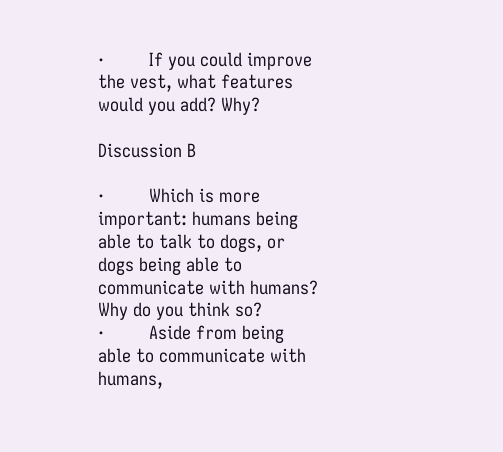·         If you could improve the vest, what features would you add? Why?

Discussion B

·         Which is more important: humans being able to talk to dogs, or dogs being able to communicate with humans? Why do you think so?
·         Aside from being able to communicate with humans,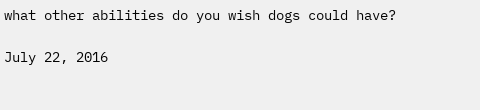what other abilities do you wish dogs could have?

July 22, 2016